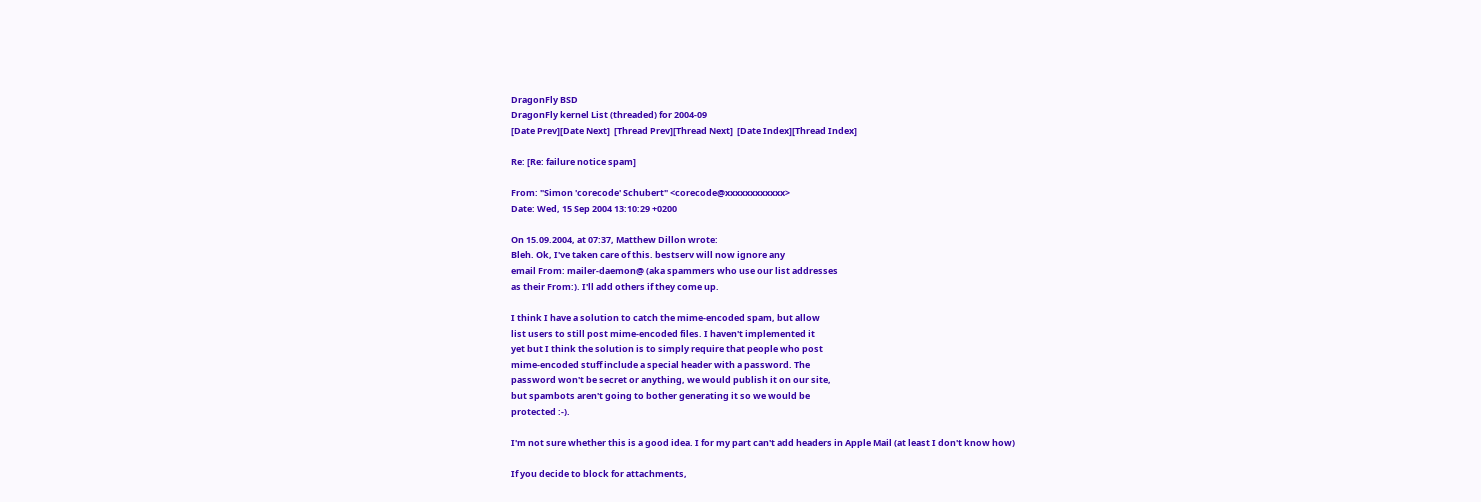DragonFly BSD
DragonFly kernel List (threaded) for 2004-09
[Date Prev][Date Next]  [Thread Prev][Thread Next]  [Date Index][Thread Index]

Re: [Re: failure notice spam]

From: "Simon 'corecode' Schubert" <corecode@xxxxxxxxxxxx>
Date: Wed, 15 Sep 2004 13:10:29 +0200

On 15.09.2004, at 07:37, Matthew Dillon wrote:
Bleh. Ok, I've taken care of this. bestserv will now ignore any
email From: mailer-daemon@ (aka spammers who use our list addresses
as their From:). I'll add others if they come up.

I think I have a solution to catch the mime-encoded spam, but allow
list users to still post mime-encoded files. I haven't implemented it
yet but I think the solution is to simply require that people who post
mime-encoded stuff include a special header with a password. The
password won't be secret or anything, we would publish it on our site,
but spambots aren't going to bother generating it so we would be
protected :-).

I'm not sure whether this is a good idea. I for my part can't add headers in Apple Mail (at least I don't know how)

If you decide to block for attachments,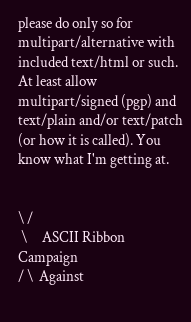please do only so for multipart/alternative with included text/html or such. At least allow multipart/signed (pgp) and text/plain and/or text/patch (or how it is called). You know what I'm getting at.


\ /
 \     ASCII Ribbon Campaign
/ \  Against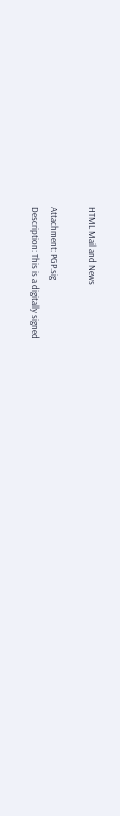HTML Mail and News

Attachment: PGP.sig
Description: This is a digitally signed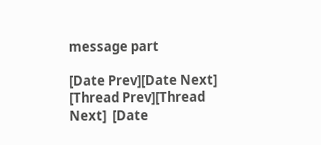message part

[Date Prev][Date Next]  [Thread Prev][Thread Next]  [Date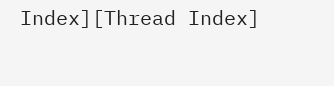Index][Thread Index]